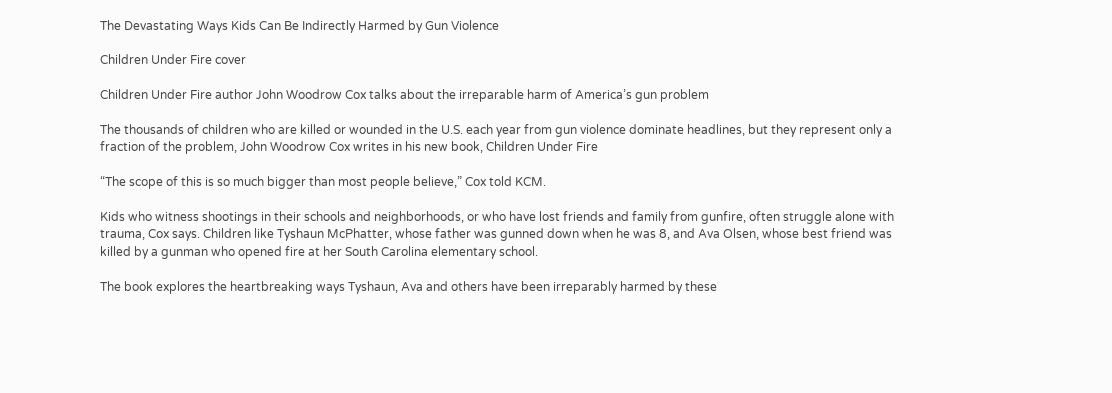The Devastating Ways Kids Can Be Indirectly Harmed by Gun Violence

Children Under Fire cover

Children Under Fire author John Woodrow Cox talks about the irreparable harm of America’s gun problem

The thousands of children who are killed or wounded in the U.S. each year from gun violence dominate headlines, but they represent only a fraction of the problem, John Woodrow Cox writes in his new book, Children Under Fire

“The scope of this is so much bigger than most people believe,” Cox told KCM.

Kids who witness shootings in their schools and neighborhoods, or who have lost friends and family from gunfire, often struggle alone with trauma, Cox says. Children like Tyshaun McPhatter, whose father was gunned down when he was 8, and Ava Olsen, whose best friend was killed by a gunman who opened fire at her South Carolina elementary school.

The book explores the heartbreaking ways Tyshaun, Ava and others have been irreparably harmed by these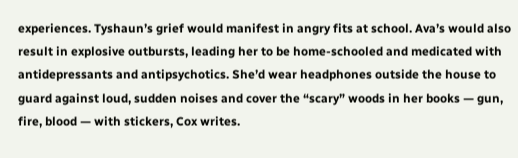experiences. Tyshaun’s grief would manifest in angry fits at school. Ava’s would also result in explosive outbursts, leading her to be home-schooled and medicated with antidepressants and antipsychotics. She’d wear headphones outside the house to guard against loud, sudden noises and cover the “scary” woods in her books — gun, fire, blood — with stickers, Cox writes.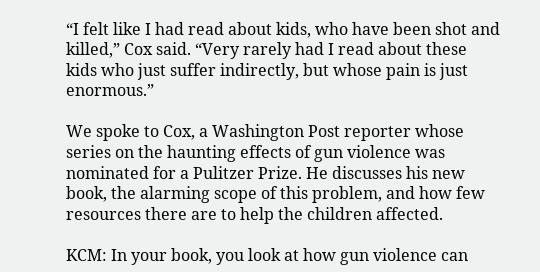“I felt like I had read about kids, who have been shot and killed,” Cox said. “Very rarely had I read about these kids who just suffer indirectly, but whose pain is just enormous.”

We spoke to Cox, a Washington Post reporter whose series on the haunting effects of gun violence was nominated for a Pulitzer Prize. He discusses his new book, the alarming scope of this problem, and how few resources there are to help the children affected.

KCM: In your book, you look at how gun violence can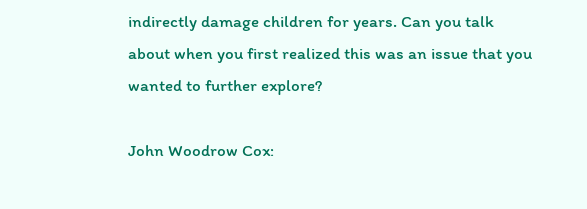indirectly damage children for years. Can you talk about when you first realized this was an issue that you wanted to further explore?

John Woodrow Cox: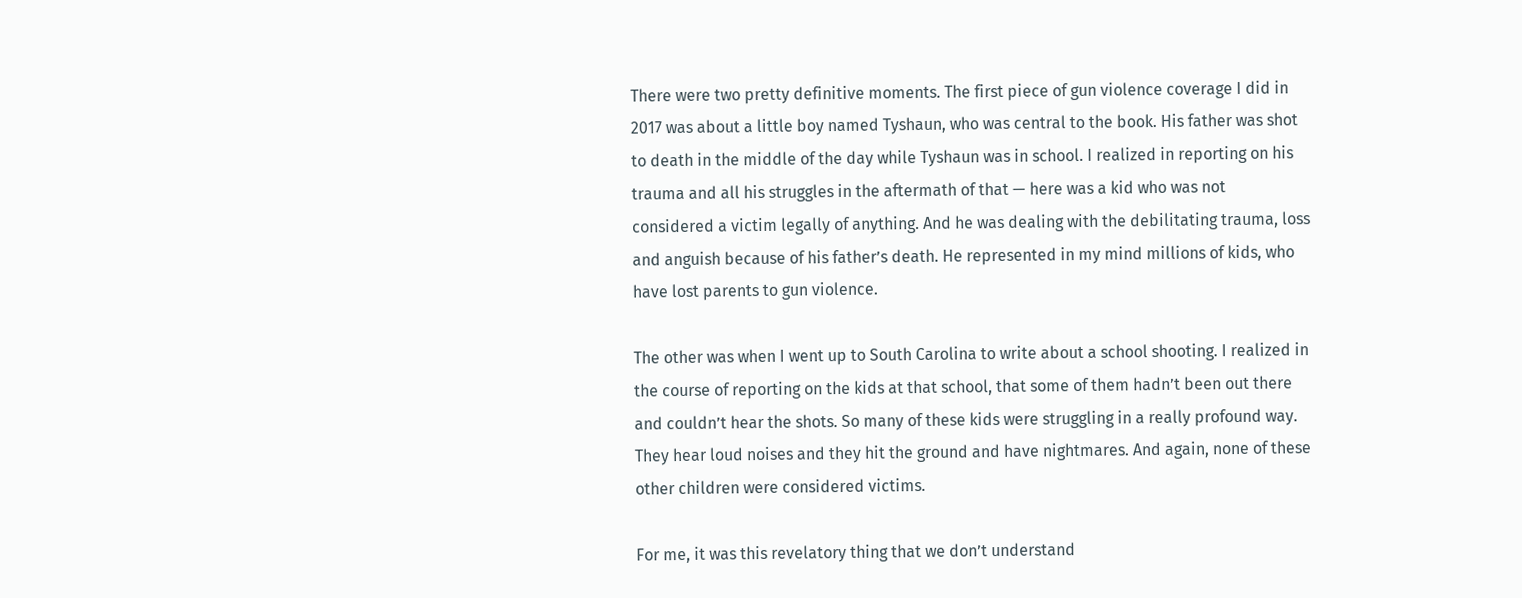There were two pretty definitive moments. The first piece of gun violence coverage I did in 2017 was about a little boy named Tyshaun, who was central to the book. His father was shot to death in the middle of the day while Tyshaun was in school. I realized in reporting on his trauma and all his struggles in the aftermath of that — here was a kid who was not considered a victim legally of anything. And he was dealing with the debilitating trauma, loss and anguish because of his father’s death. He represented in my mind millions of kids, who have lost parents to gun violence.

The other was when I went up to South Carolina to write about a school shooting. I realized in the course of reporting on the kids at that school, that some of them hadn’t been out there and couldn’t hear the shots. So many of these kids were struggling in a really profound way. They hear loud noises and they hit the ground and have nightmares. And again, none of these other children were considered victims.

For me, it was this revelatory thing that we don’t understand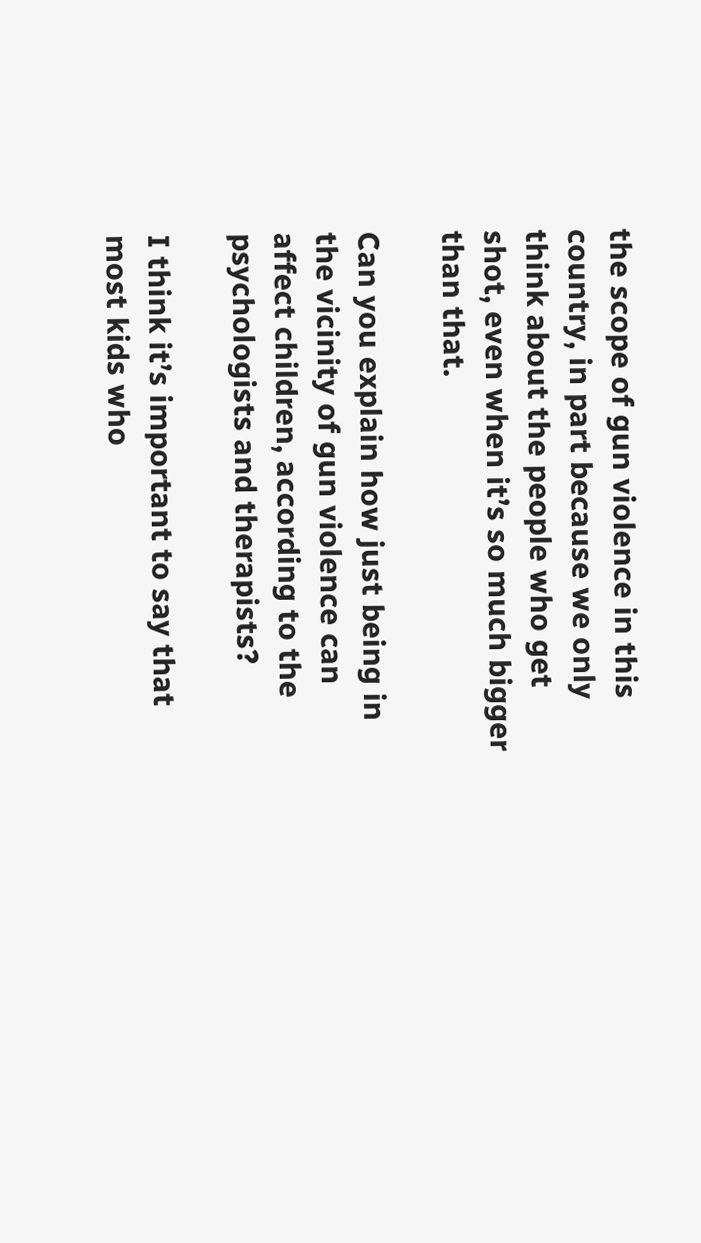the scope of gun violence in this country, in part because we only think about the people who get shot, even when it’s so much bigger than that.

Can you explain how just being in the vicinity of gun violence can affect children, according to the psychologists and therapists?

I think it’s important to say that most kids who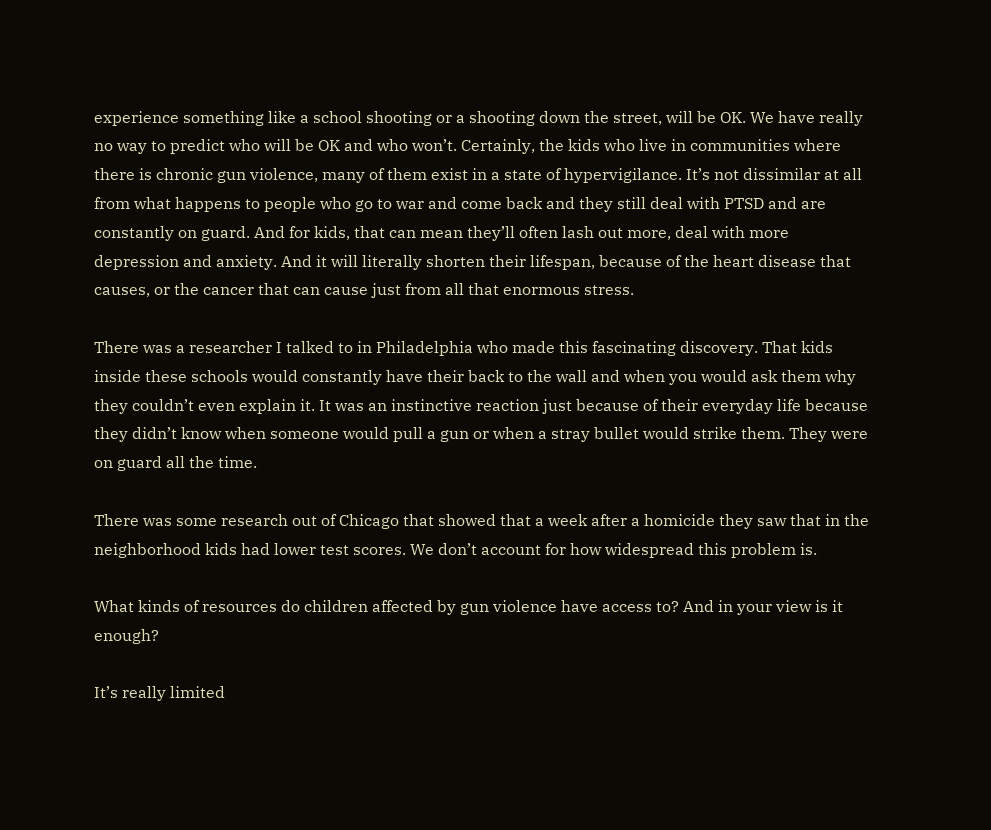experience something like a school shooting or a shooting down the street, will be OK. We have really no way to predict who will be OK and who won’t. Certainly, the kids who live in communities where there is chronic gun violence, many of them exist in a state of hypervigilance. It’s not dissimilar at all from what happens to people who go to war and come back and they still deal with PTSD and are constantly on guard. And for kids, that can mean they’ll often lash out more, deal with more depression and anxiety. And it will literally shorten their lifespan, because of the heart disease that causes, or the cancer that can cause just from all that enormous stress.

There was a researcher I talked to in Philadelphia who made this fascinating discovery. That kids inside these schools would constantly have their back to the wall and when you would ask them why they couldn’t even explain it. It was an instinctive reaction just because of their everyday life because they didn’t know when someone would pull a gun or when a stray bullet would strike them. They were on guard all the time.

There was some research out of Chicago that showed that a week after a homicide they saw that in the neighborhood kids had lower test scores. We don’t account for how widespread this problem is.

What kinds of resources do children affected by gun violence have access to? And in your view is it enough?

It’s really limited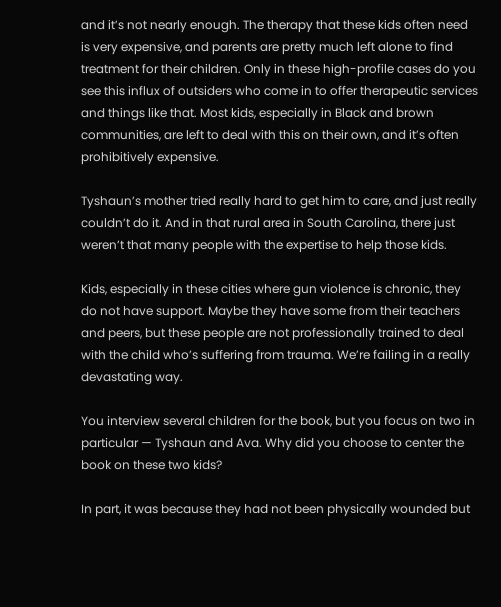and it’s not nearly enough. The therapy that these kids often need is very expensive, and parents are pretty much left alone to find treatment for their children. Only in these high-profile cases do you see this influx of outsiders who come in to offer therapeutic services and things like that. Most kids, especially in Black and brown communities, are left to deal with this on their own, and it’s often prohibitively expensive.

Tyshaun’s mother tried really hard to get him to care, and just really couldn’t do it. And in that rural area in South Carolina, there just weren’t that many people with the expertise to help those kids.

Kids, especially in these cities where gun violence is chronic, they do not have support. Maybe they have some from their teachers and peers, but these people are not professionally trained to deal with the child who’s suffering from trauma. We’re failing in a really devastating way.

You interview several children for the book, but you focus on two in particular — Tyshaun and Ava. Why did you choose to center the book on these two kids?

In part, it was because they had not been physically wounded but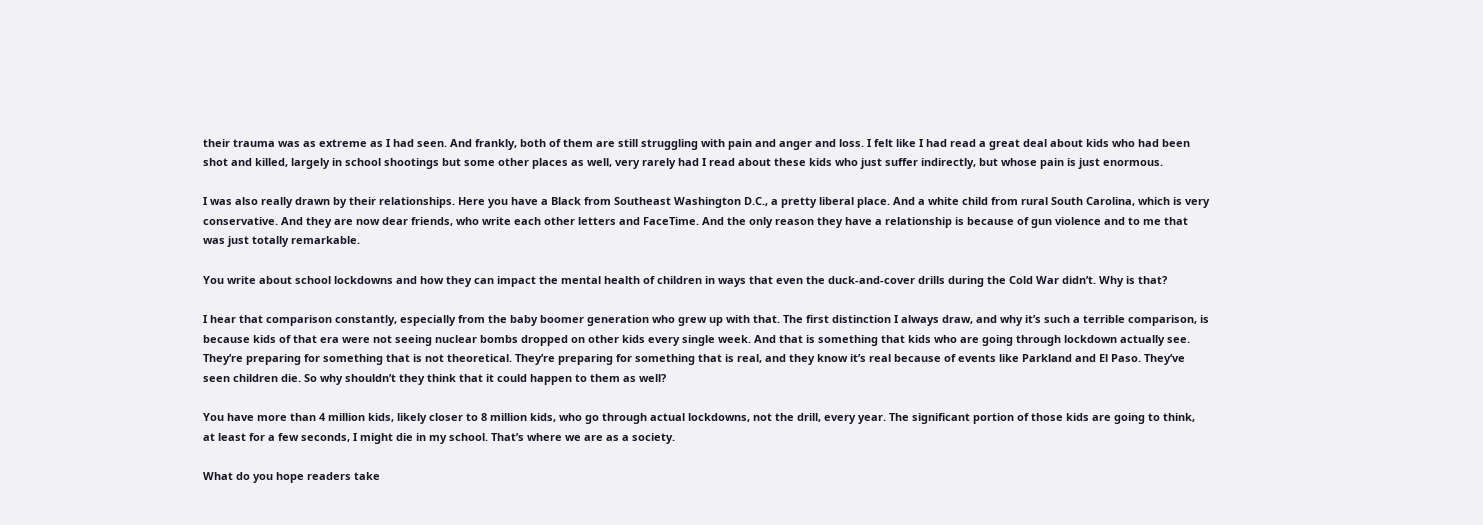their trauma was as extreme as I had seen. And frankly, both of them are still struggling with pain and anger and loss. I felt like I had read a great deal about kids who had been shot and killed, largely in school shootings but some other places as well, very rarely had I read about these kids who just suffer indirectly, but whose pain is just enormous.

I was also really drawn by their relationships. Here you have a Black from Southeast Washington D.C., a pretty liberal place. And a white child from rural South Carolina, which is very conservative. And they are now dear friends, who write each other letters and FaceTime. And the only reason they have a relationship is because of gun violence and to me that was just totally remarkable.

You write about school lockdowns and how they can impact the mental health of children in ways that even the duck-and-cover drills during the Cold War didn’t. Why is that?

I hear that comparison constantly, especially from the baby boomer generation who grew up with that. The first distinction I always draw, and why it’s such a terrible comparison, is because kids of that era were not seeing nuclear bombs dropped on other kids every single week. And that is something that kids who are going through lockdown actually see. They’re preparing for something that is not theoretical. They’re preparing for something that is real, and they know it’s real because of events like Parkland and El Paso. They’ve seen children die. So why shouldn’t they think that it could happen to them as well?

You have more than 4 million kids, likely closer to 8 million kids, who go through actual lockdowns, not the drill, every year. The significant portion of those kids are going to think, at least for a few seconds, I might die in my school. That’s where we are as a society.

What do you hope readers take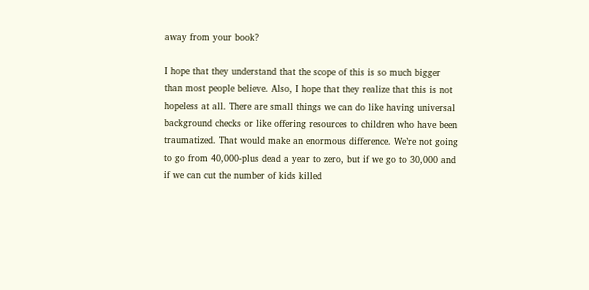away from your book?

I hope that they understand that the scope of this is so much bigger than most people believe. Also, I hope that they realize that this is not hopeless at all. There are small things we can do like having universal background checks or like offering resources to children who have been traumatized. That would make an enormous difference. We’re not going to go from 40,000-plus dead a year to zero, but if we go to 30,000 and if we can cut the number of kids killed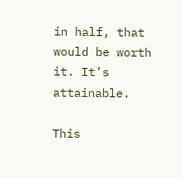in half, that would be worth it. It’s attainable.

This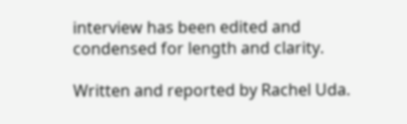interview has been edited and condensed for length and clarity.

Written and reported by Rachel Uda.